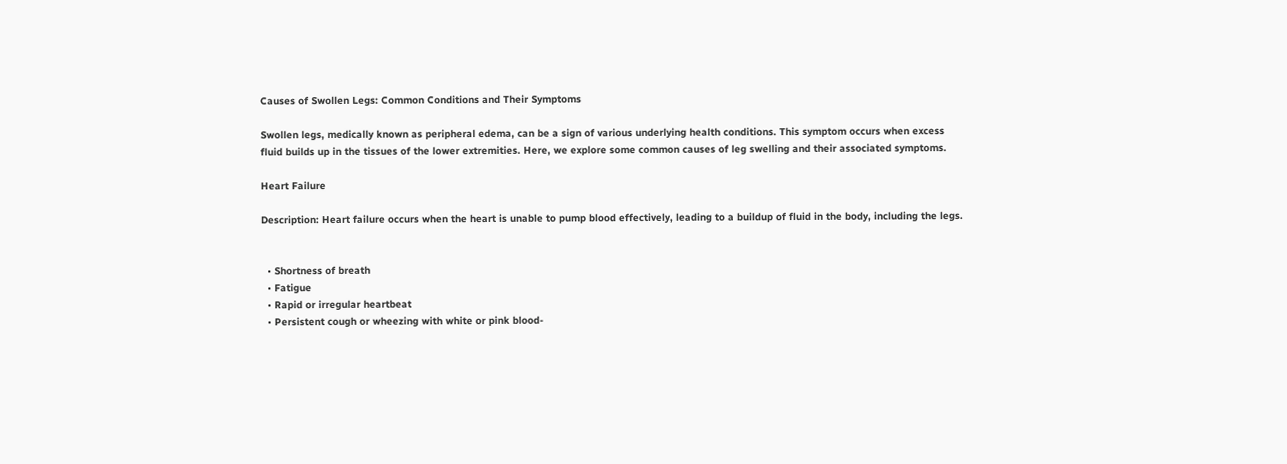Causes of Swollen Legs: Common Conditions and Their Symptoms

Swollen legs, medically known as peripheral edema, can be a sign of various underlying health conditions. This symptom occurs when excess fluid builds up in the tissues of the lower extremities. Here, we explore some common causes of leg swelling and their associated symptoms.

Heart Failure

Description: Heart failure occurs when the heart is unable to pump blood effectively, leading to a buildup of fluid in the body, including the legs.


  • Shortness of breath
  • Fatigue
  • Rapid or irregular heartbeat
  • Persistent cough or wheezing with white or pink blood-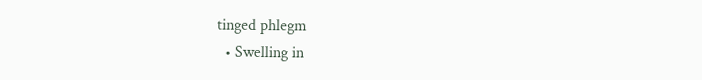tinged phlegm
  • Swelling in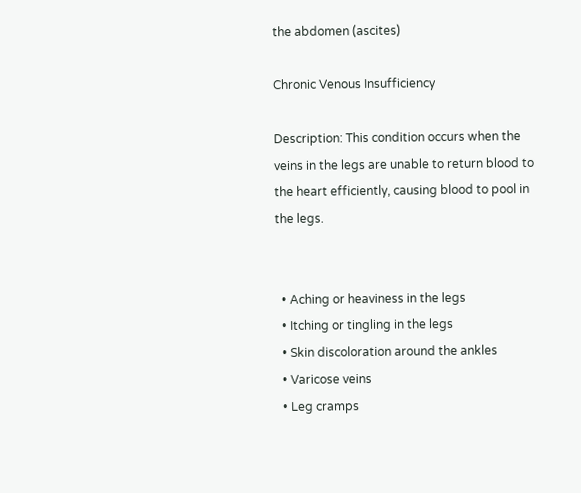the abdomen (ascites)

Chronic Venous Insufficiency

Description: This condition occurs when the veins in the legs are unable to return blood to the heart efficiently, causing blood to pool in the legs.


  • Aching or heaviness in the legs
  • Itching or tingling in the legs
  • Skin discoloration around the ankles
  • Varicose veins
  • Leg cramps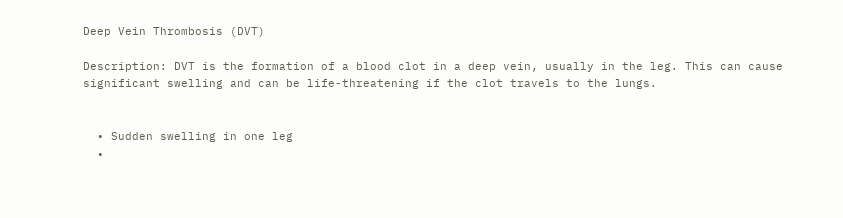Deep Vein Thrombosis (DVT)

Description: DVT is the formation of a blood clot in a deep vein, usually in the leg. This can cause significant swelling and can be life-threatening if the clot travels to the lungs.


  • Sudden swelling in one leg
  •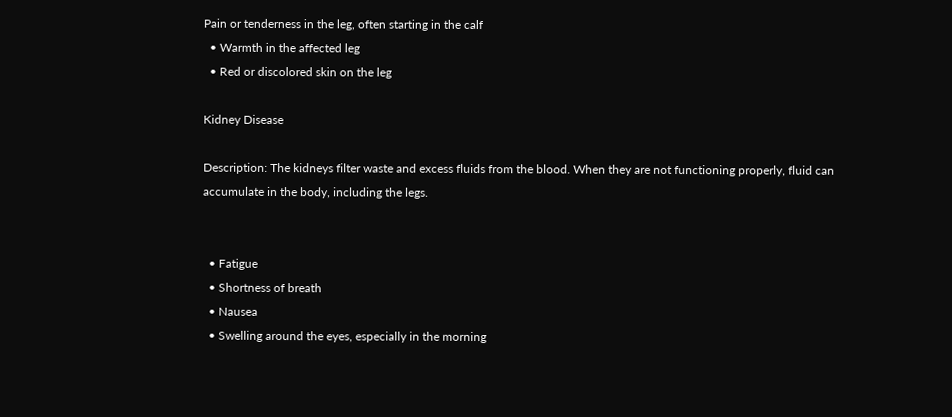Pain or tenderness in the leg, often starting in the calf
  • Warmth in the affected leg
  • Red or discolored skin on the leg

Kidney Disease

Description: The kidneys filter waste and excess fluids from the blood. When they are not functioning properly, fluid can accumulate in the body, including the legs.


  • Fatigue
  • Shortness of breath
  • Nausea
  • Swelling around the eyes, especially in the morning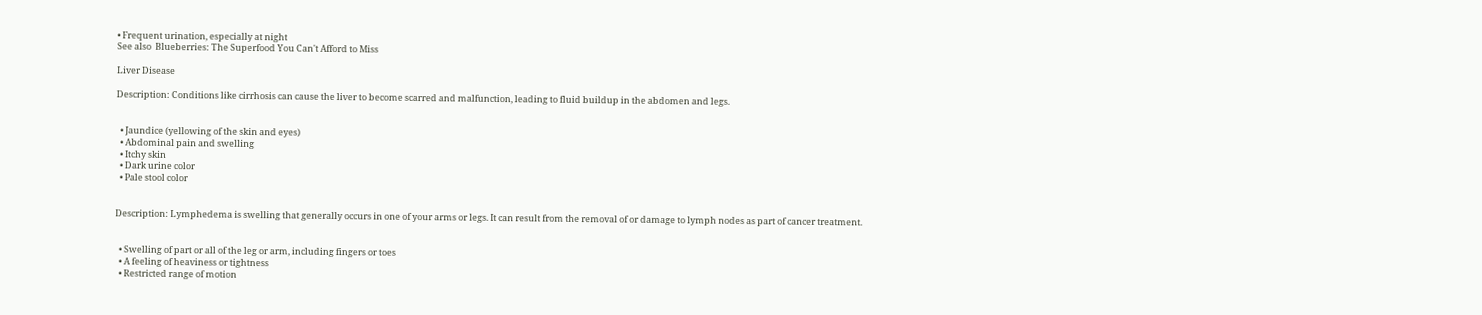• Frequent urination, especially at night
See also  Blueberries: The Superfood You Can't Afford to Miss

Liver Disease

Description: Conditions like cirrhosis can cause the liver to become scarred and malfunction, leading to fluid buildup in the abdomen and legs.


  • Jaundice (yellowing of the skin and eyes)
  • Abdominal pain and swelling
  • Itchy skin
  • Dark urine color
  • Pale stool color


Description: Lymphedema is swelling that generally occurs in one of your arms or legs. It can result from the removal of or damage to lymph nodes as part of cancer treatment.


  • Swelling of part or all of the leg or arm, including fingers or toes
  • A feeling of heaviness or tightness
  • Restricted range of motion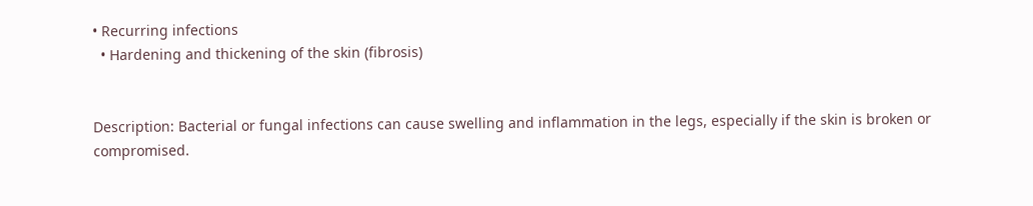• Recurring infections
  • Hardening and thickening of the skin (fibrosis)


Description: Bacterial or fungal infections can cause swelling and inflammation in the legs, especially if the skin is broken or compromised.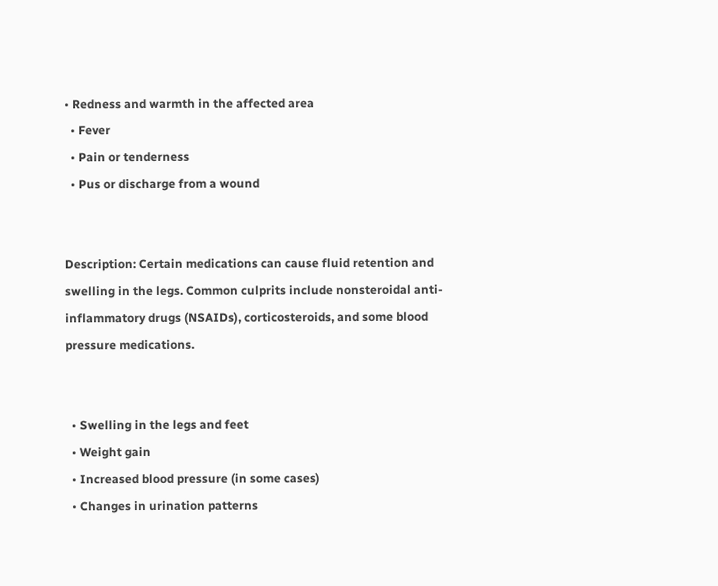• Redness and warmth in the affected area
  • Fever
  • Pain or tenderness
  • Pus or discharge from a wound


Description: Certain medications can cause fluid retention and swelling in the legs. Common culprits include nonsteroidal anti-inflammatory drugs (NSAIDs), corticosteroids, and some blood pressure medications.


  • Swelling in the legs and feet
  • Weight gain
  • Increased blood pressure (in some cases)
  • Changes in urination patterns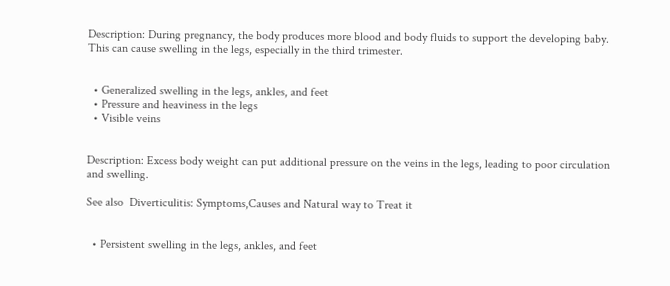Description: During pregnancy, the body produces more blood and body fluids to support the developing baby. This can cause swelling in the legs, especially in the third trimester.


  • Generalized swelling in the legs, ankles, and feet
  • Pressure and heaviness in the legs
  • Visible veins


Description: Excess body weight can put additional pressure on the veins in the legs, leading to poor circulation and swelling.

See also  Diverticulitis: Symptoms,Causes and Natural way to Treat it


  • Persistent swelling in the legs, ankles, and feet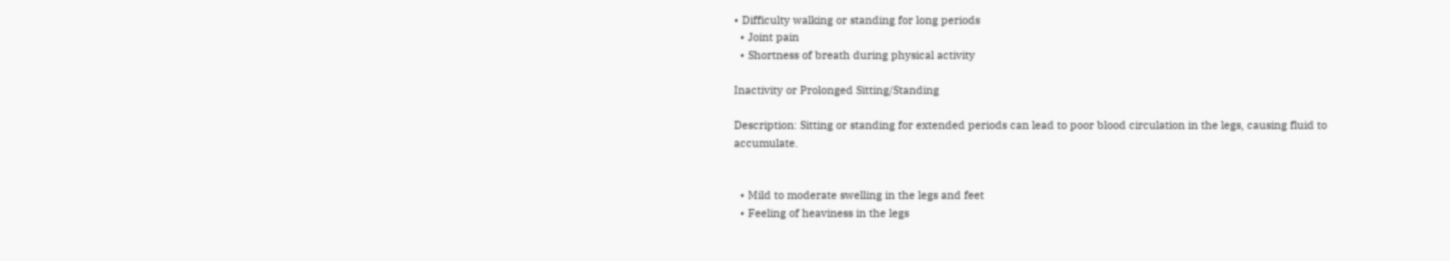• Difficulty walking or standing for long periods
  • Joint pain
  • Shortness of breath during physical activity

Inactivity or Prolonged Sitting/Standing

Description: Sitting or standing for extended periods can lead to poor blood circulation in the legs, causing fluid to accumulate.


  • Mild to moderate swelling in the legs and feet
  • Feeling of heaviness in the legs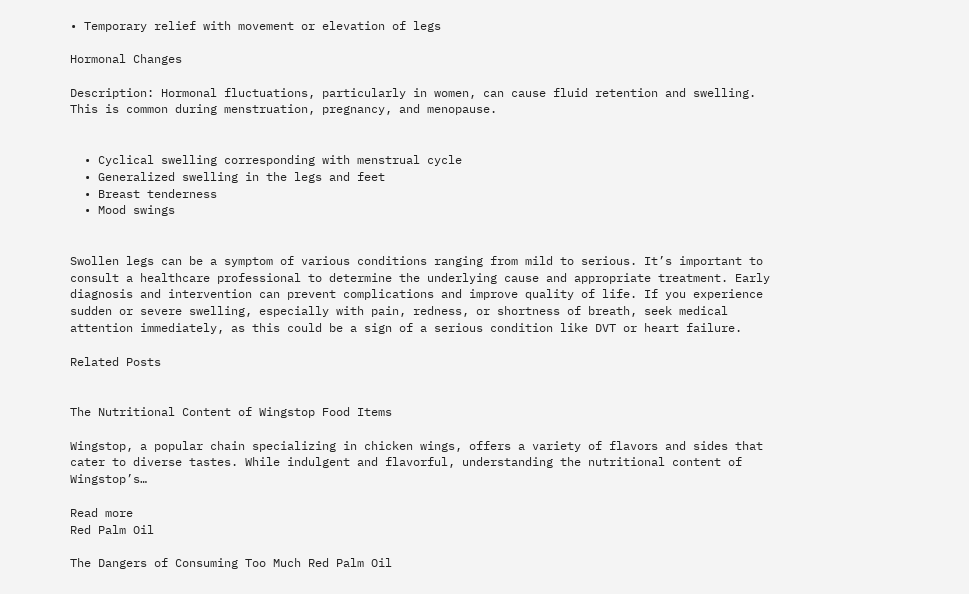• Temporary relief with movement or elevation of legs

Hormonal Changes

Description: Hormonal fluctuations, particularly in women, can cause fluid retention and swelling. This is common during menstruation, pregnancy, and menopause.


  • Cyclical swelling corresponding with menstrual cycle
  • Generalized swelling in the legs and feet
  • Breast tenderness
  • Mood swings


Swollen legs can be a symptom of various conditions ranging from mild to serious. It’s important to consult a healthcare professional to determine the underlying cause and appropriate treatment. Early diagnosis and intervention can prevent complications and improve quality of life. If you experience sudden or severe swelling, especially with pain, redness, or shortness of breath, seek medical attention immediately, as this could be a sign of a serious condition like DVT or heart failure.

Related Posts


The Nutritional Content of Wingstop Food Items

Wingstop, a popular chain specializing in chicken wings, offers a variety of flavors and sides that cater to diverse tastes. While indulgent and flavorful, understanding the nutritional content of Wingstop’s…

Read more
Red Palm Oil

The Dangers of Consuming Too Much Red Palm Oil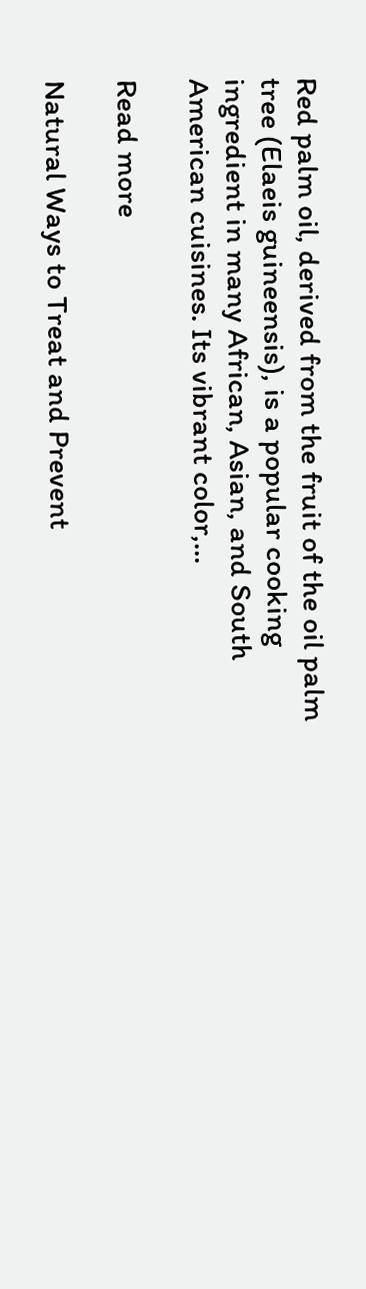Red palm oil, derived from the fruit of the oil palm tree (Elaeis guineensis), is a popular cooking ingredient in many African, Asian, and South American cuisines. Its vibrant color,…

Read more

Natural Ways to Treat and Prevent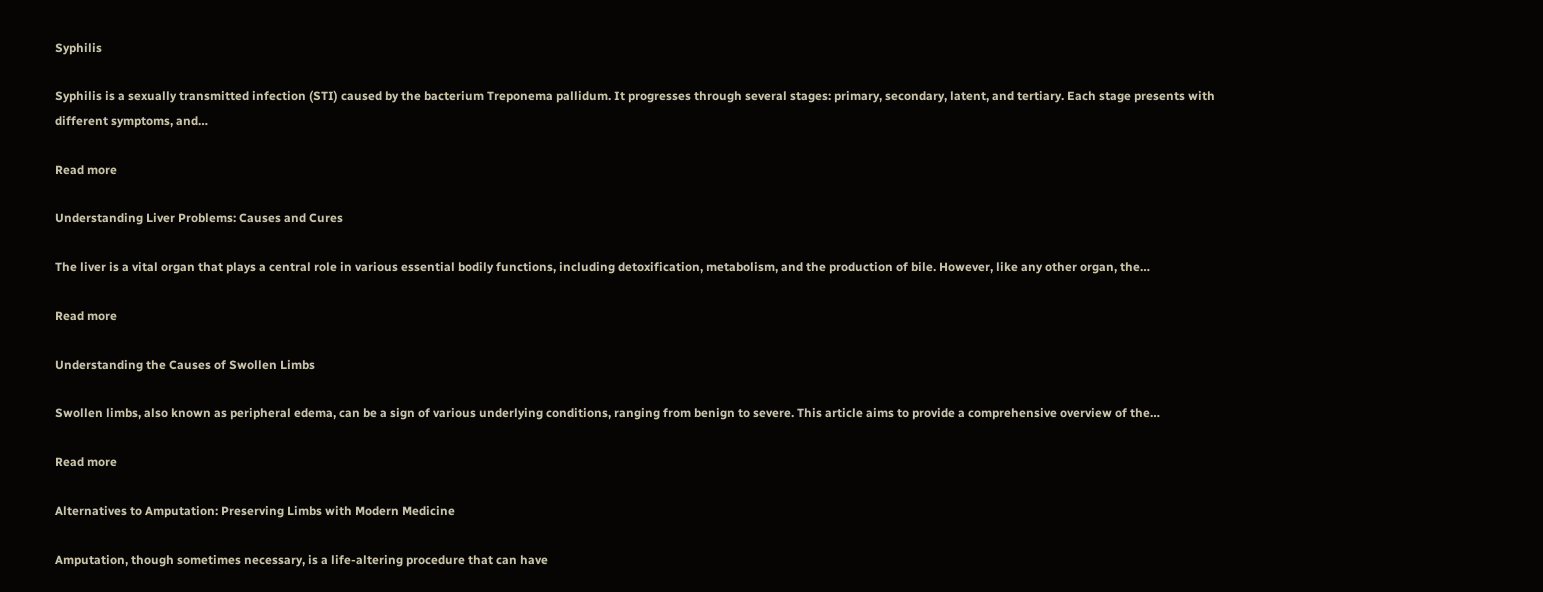Syphilis

Syphilis is a sexually transmitted infection (STI) caused by the bacterium Treponema pallidum. It progresses through several stages: primary, secondary, latent, and tertiary. Each stage presents with different symptoms, and…

Read more

Understanding Liver Problems: Causes and Cures

The liver is a vital organ that plays a central role in various essential bodily functions, including detoxification, metabolism, and the production of bile. However, like any other organ, the…

Read more

Understanding the Causes of Swollen Limbs

Swollen limbs, also known as peripheral edema, can be a sign of various underlying conditions, ranging from benign to severe. This article aims to provide a comprehensive overview of the…

Read more

Alternatives to Amputation: Preserving Limbs with Modern Medicine

Amputation, though sometimes necessary, is a life-altering procedure that can have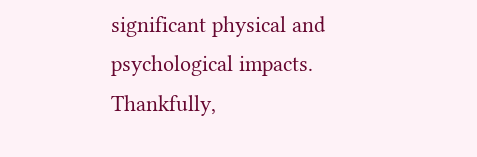significant physical and psychological impacts. Thankfully,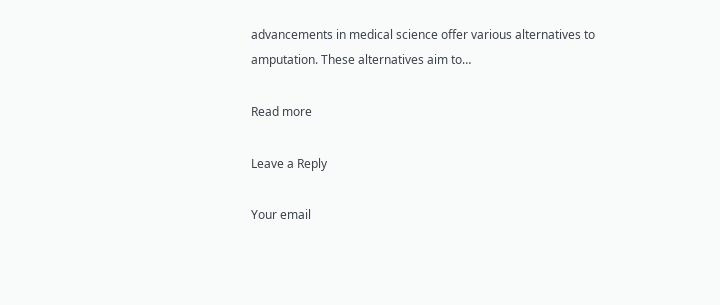advancements in medical science offer various alternatives to amputation. These alternatives aim to…

Read more

Leave a Reply

Your email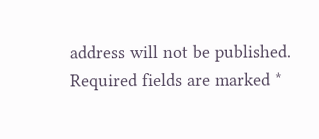address will not be published. Required fields are marked *